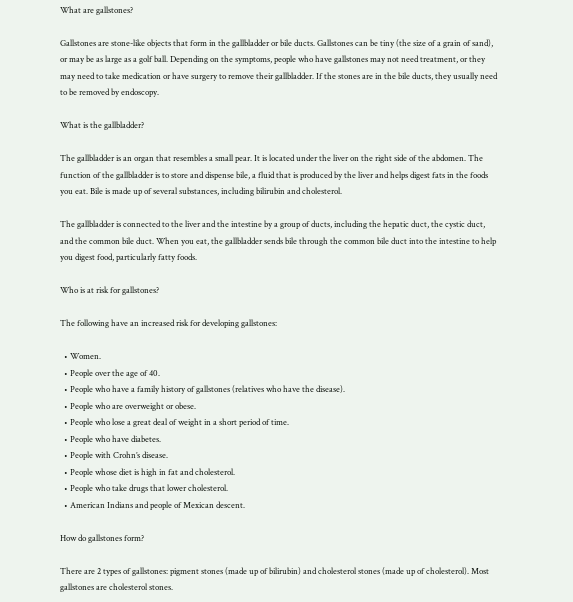What are gallstones?

Gallstones are stone-like objects that form in the gallbladder or bile ducts. Gallstones can be tiny (the size of a grain of sand), or may be as large as a golf ball. Depending on the symptoms, people who have gallstones may not need treatment, or they may need to take medication or have surgery to remove their gallbladder. If the stones are in the bile ducts, they usually need to be removed by endoscopy.

What is the gallbladder?

The gallbladder is an organ that resembles a small pear. It is located under the liver on the right side of the abdomen. The function of the gallbladder is to store and dispense bile, a fluid that is produced by the liver and helps digest fats in the foods you eat. Bile is made up of several substances, including bilirubin and cholesterol.

The gallbladder is connected to the liver and the intestine by a group of ducts, including the hepatic duct, the cystic duct, and the common bile duct. When you eat, the gallbladder sends bile through the common bile duct into the intestine to help you digest food, particularly fatty foods.

Who is at risk for gallstones?

The following have an increased risk for developing gallstones:

  • Women.
  • People over the age of 40.
  • People who have a family history of gallstones (relatives who have the disease).
  • People who are overweight or obese.
  • People who lose a great deal of weight in a short period of time.
  • People who have diabetes.
  • People with Crohn’s disease.
  • People whose diet is high in fat and cholesterol.
  • People who take drugs that lower cholesterol.
  • American Indians and people of Mexican descent.

How do gallstones form?

There are 2 types of gallstones: pigment stones (made up of bilirubin) and cholesterol stones (made up of cholesterol). Most gallstones are cholesterol stones.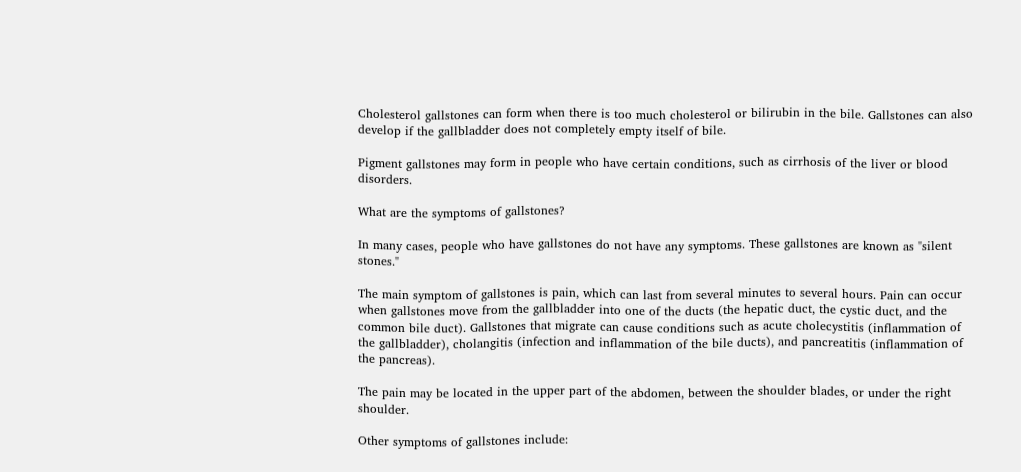Cholesterol gallstones can form when there is too much cholesterol or bilirubin in the bile. Gallstones can also develop if the gallbladder does not completely empty itself of bile.

Pigment gallstones may form in people who have certain conditions, such as cirrhosis of the liver or blood disorders.

What are the symptoms of gallstones?

In many cases, people who have gallstones do not have any symptoms. These gallstones are known as "silent stones."

The main symptom of gallstones is pain, which can last from several minutes to several hours. Pain can occur when gallstones move from the gallbladder into one of the ducts (the hepatic duct, the cystic duct, and the common bile duct). Gallstones that migrate can cause conditions such as acute cholecystitis (inflammation of the gallbladder), cholangitis (infection and inflammation of the bile ducts), and pancreatitis (inflammation of the pancreas).

The pain may be located in the upper part of the abdomen, between the shoulder blades, or under the right shoulder.

Other symptoms of gallstones include: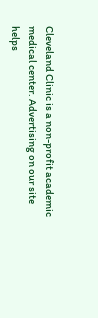Cleveland Clinic is a non-profit academic medical center. Advertising on our site helps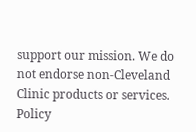support our mission. We do not endorse non-Cleveland Clinic products or services. Policy